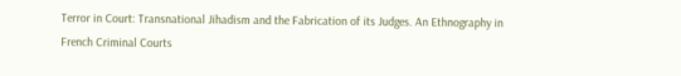Terror in Court: Transnational Jihadism and the Fabrication of its Judges. An Ethnography in French Criminal Courts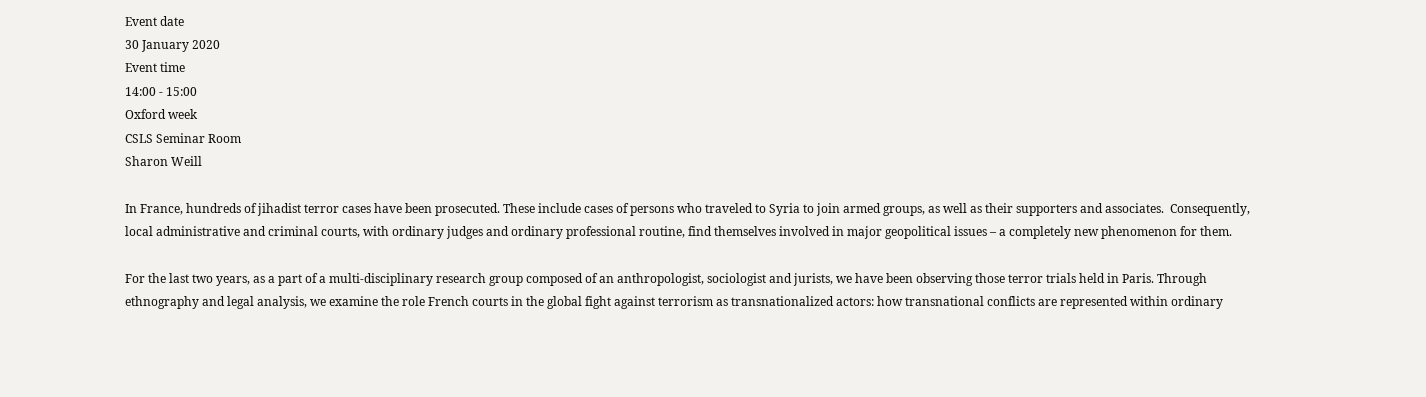Event date
30 January 2020
Event time
14:00 - 15:00
Oxford week
CSLS Seminar Room
Sharon Weill

In France, hundreds of jihadist terror cases have been prosecuted. These include cases of persons who traveled to Syria to join armed groups, as well as their supporters and associates.  Consequently, local administrative and criminal courts, with ordinary judges and ordinary professional routine, find themselves involved in major geopolitical issues – a completely new phenomenon for them.

For the last two years, as a part of a multi-disciplinary research group composed of an anthropologist, sociologist and jurists, we have been observing those terror trials held in Paris. Through ethnography and legal analysis, we examine the role French courts in the global fight against terrorism as transnationalized actors: how transnational conflicts are represented within ordinary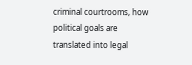criminal courtrooms, how political goals are translated into legal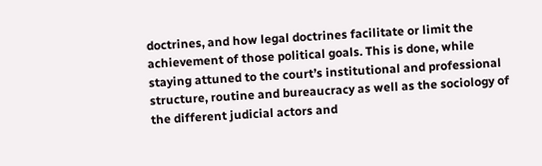doctrines, and how legal doctrines facilitate or limit the achievement of those political goals. This is done, while staying attuned to the court’s institutional and professional structure, routine and bureaucracy as well as the sociology of the different judicial actors and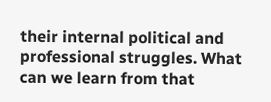their internal political and professional struggles. What can we learn from that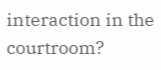interaction in the courtroom?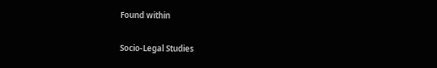Found within

Socio-Legal Studies